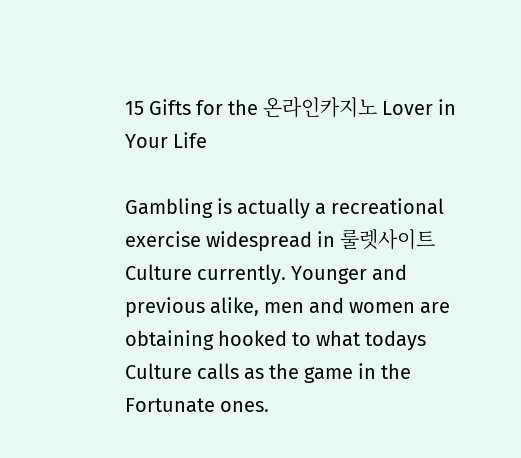15 Gifts for the 온라인카지노 Lover in Your Life

Gambling is actually a recreational exercise widespread in 룰렛사이트 Culture currently. Younger and previous alike, men and women are obtaining hooked to what todays Culture calls as the game in the Fortunate ones.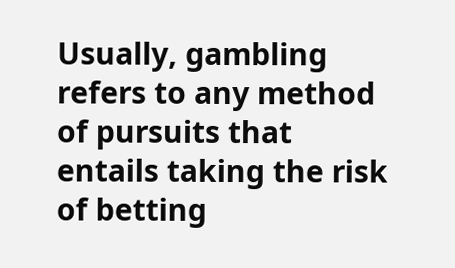Usually, gambling refers to any method of pursuits that entails taking the risk of betting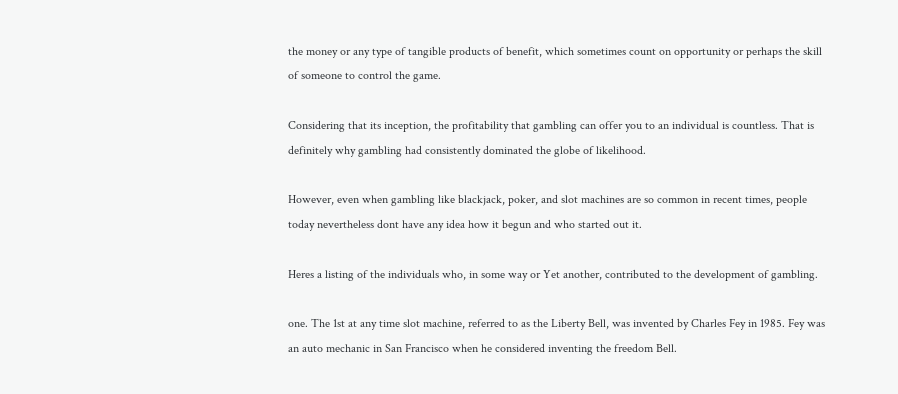the money or any type of tangible products of benefit, which sometimes count on opportunity or perhaps the skill of someone to control the game.

Considering that its inception, the profitability that gambling can offer you to an individual is countless. That is definitely why gambling had consistently dominated the globe of likelihood.

However, even when gambling like blackjack, poker, and slot machines are so common in recent times, people today nevertheless dont have any idea how it begun and who started out it.

Heres a listing of the individuals who, in some way or Yet another, contributed to the development of gambling.

one. The 1st at any time slot machine, referred to as the Liberty Bell, was invented by Charles Fey in 1985. Fey was an auto mechanic in San Francisco when he considered inventing the freedom Bell.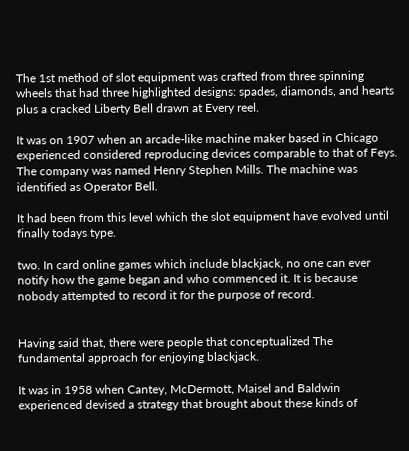The 1st method of slot equipment was crafted from three spinning wheels that had three highlighted designs: spades, diamonds, and hearts plus a cracked Liberty Bell drawn at Every reel.

It was on 1907 when an arcade-like machine maker based in Chicago experienced considered reproducing devices comparable to that of Feys. The company was named Henry Stephen Mills. The machine was identified as Operator Bell.

It had been from this level which the slot equipment have evolved until finally todays type.

two. In card online games which include blackjack, no one can ever notify how the game began and who commenced it. It is because nobody attempted to record it for the purpose of record.


Having said that, there were people that conceptualized The fundamental approach for enjoying blackjack.

It was in 1958 when Cantey, McDermott, Maisel and Baldwin experienced devised a strategy that brought about these kinds of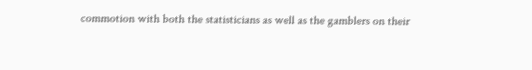commotion with both the statisticians as well as the gamblers on their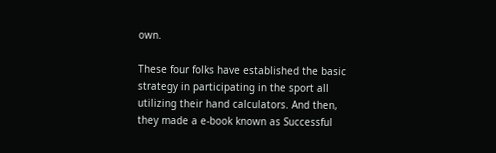own.

These four folks have established the basic strategy in participating in the sport all utilizing their hand calculators. And then, they made a e-book known as Successful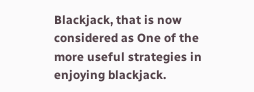Blackjack, that is now considered as One of the more useful strategies in enjoying blackjack.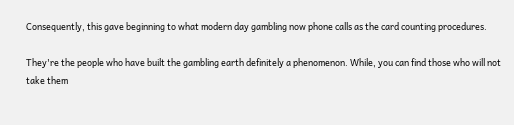Consequently, this gave beginning to what modern day gambling now phone calls as the card counting procedures.

They're the people who have built the gambling earth definitely a phenomenon. While, you can find those who will not take them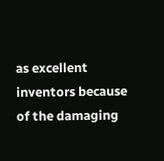as excellent inventors because of the damaging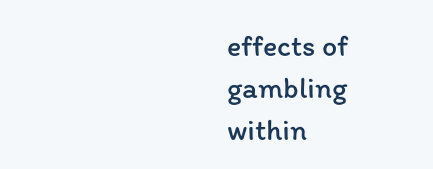effects of gambling within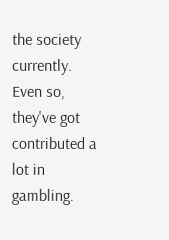the society currently. Even so, they've got contributed a lot in gambling.